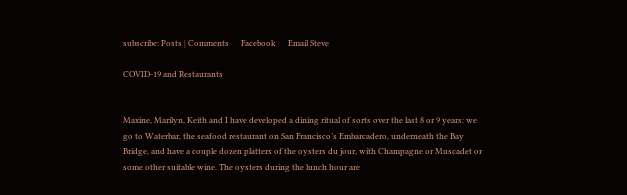subscribe: Posts | Comments      Facebook      Email Steve

COVID-19 and Restaurants


Maxine, Marilyn, Keith and I have developed a dining ritual of sorts over the last 8 or 9 years: we go to Waterbar, the seafood restaurant on San Francisco’s Embarcadero, underneath the Bay Bridge, and have a couple dozen platters of the oysters du jour, with Champagne or Muscadet or some other suitable wine. The oysters during the lunch hour are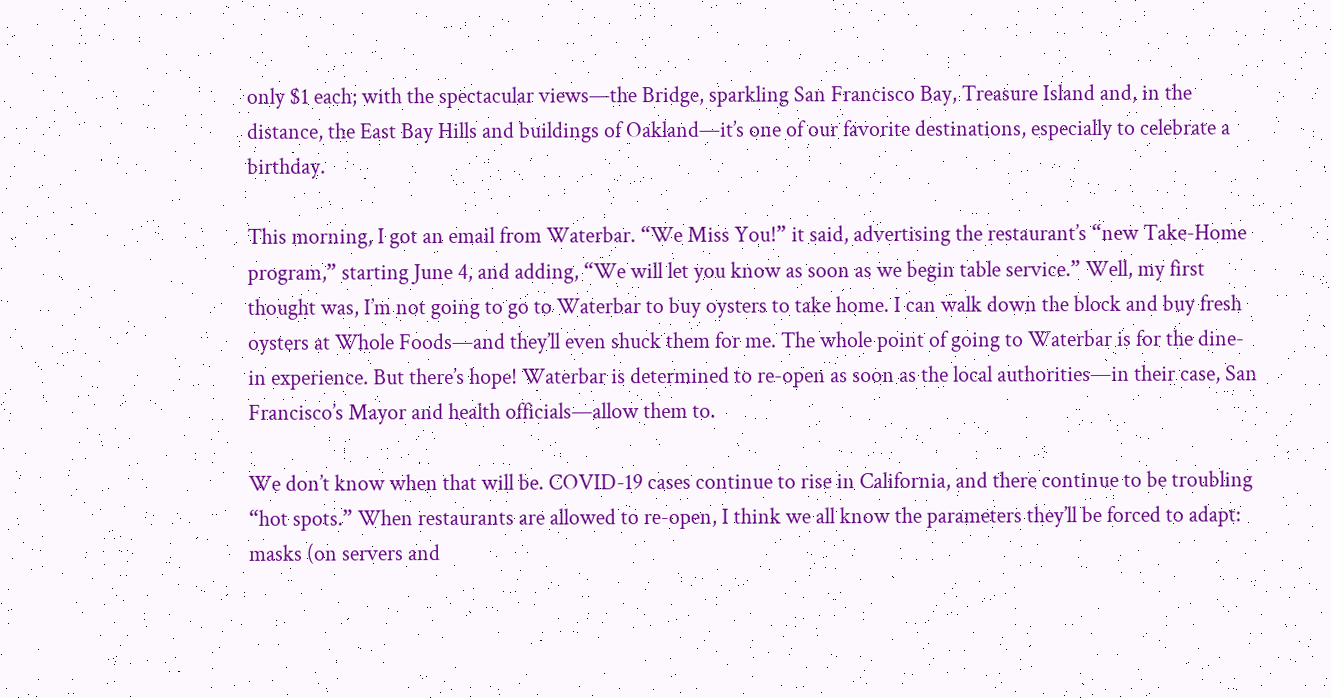only $1 each; with the spectacular views—the Bridge, sparkling San Francisco Bay, Treasure Island and, in the distance, the East Bay Hills and buildings of Oakland—it’s one of our favorite destinations, especially to celebrate a birthday.

This morning, I got an email from Waterbar. “We Miss You!” it said, advertising the restaurant’s “new Take-Home program,” starting June 4, and adding, “We will let you know as soon as we begin table service.” Well, my first thought was, I’m not going to go to Waterbar to buy oysters to take home. I can walk down the block and buy fresh oysters at Whole Foods—and they’ll even shuck them for me. The whole point of going to Waterbar is for the dine-in experience. But there’s hope! Waterbar is determined to re-open as soon as the local authorities—in their case, San Francisco’s Mayor and health officials—allow them to.

We don’t know when that will be. COVID-19 cases continue to rise in California, and there continue to be troubling “hot spots.” When restaurants are allowed to re-open, I think we all know the parameters they’ll be forced to adapt: masks (on servers and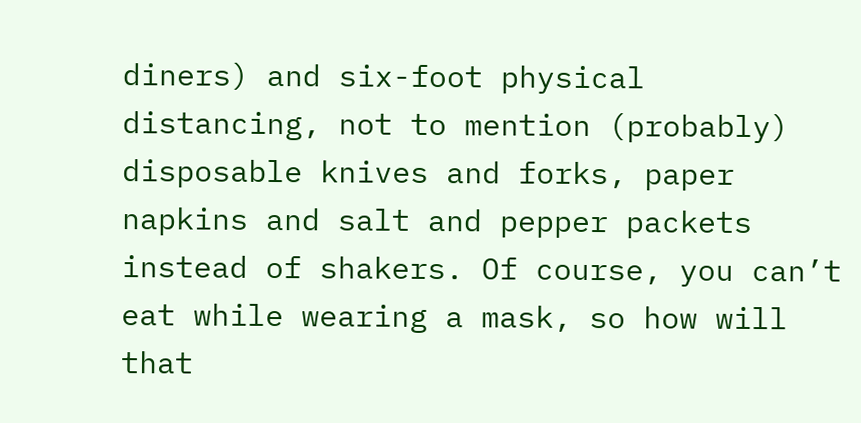diners) and six-foot physical distancing, not to mention (probably) disposable knives and forks, paper napkins and salt and pepper packets instead of shakers. Of course, you can’t eat while wearing a mask, so how will that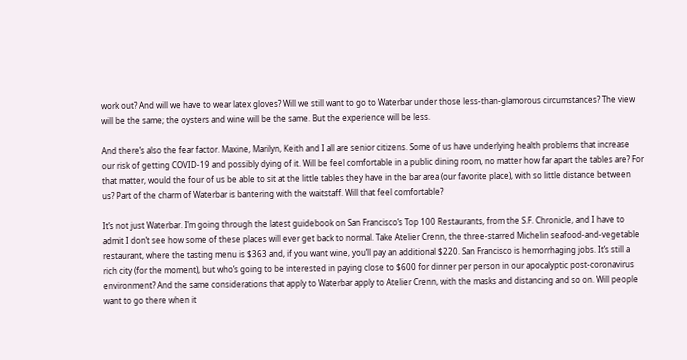work out? And will we have to wear latex gloves? Will we still want to go to Waterbar under those less-than-glamorous circumstances? The view will be the same; the oysters and wine will be the same. But the experience will be less.

And there’s also the fear factor. Maxine, Marilyn, Keith and I all are senior citizens. Some of us have underlying health problems that increase our risk of getting COVID-19 and possibly dying of it. Will be feel comfortable in a public dining room, no matter how far apart the tables are? For that matter, would the four of us be able to sit at the little tables they have in the bar area (our favorite place), with so little distance between us? Part of the charm of Waterbar is bantering with the waitstaff. Will that feel comfortable?

It’s not just Waterbar. I’m going through the latest guidebook on San Francisco’s Top 100 Restaurants, from the S.F. Chronicle, and I have to admit I don’t see how some of these places will ever get back to normal. Take Atelier Crenn, the three-starred Michelin seafood-and-vegetable restaurant, where the tasting menu is $363 and, if you want wine, you’ll pay an additional $220. San Francisco is hemorrhaging jobs. It’s still a rich city (for the moment), but who’s going to be interested in paying close to $600 for dinner per person in our apocalyptic post-coronavirus environment? And the same considerations that apply to Waterbar apply to Atelier Crenn, with the masks and distancing and so on. Will people want to go there when it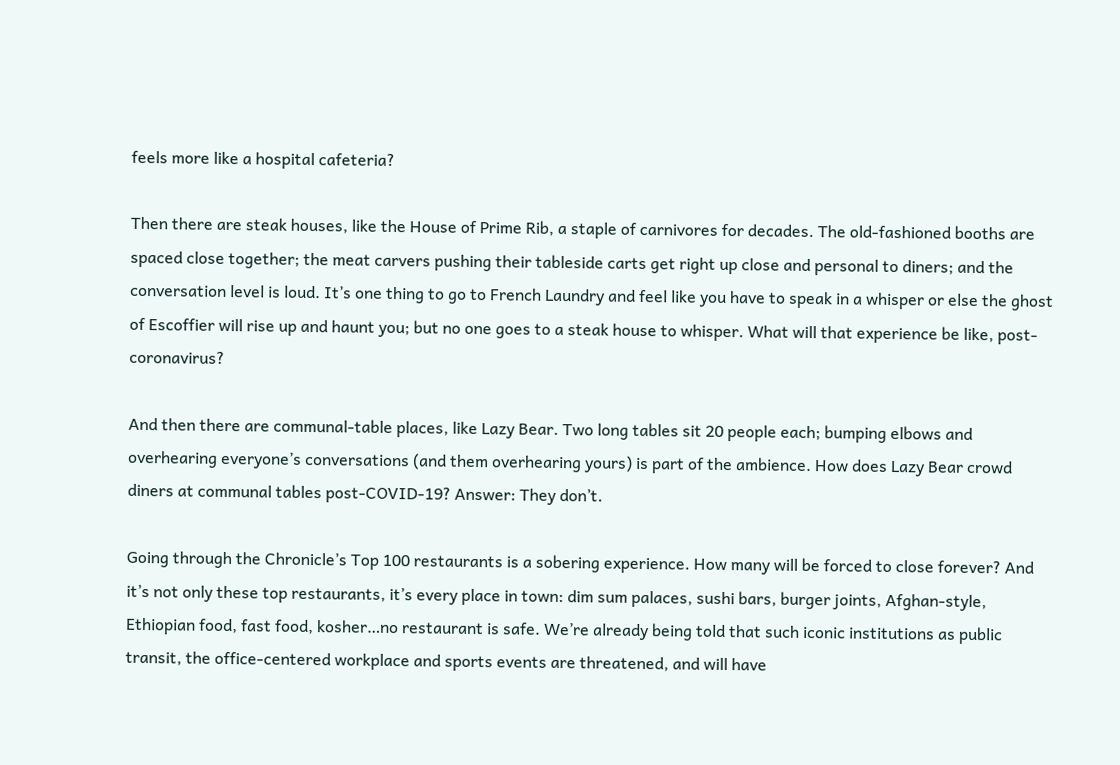feels more like a hospital cafeteria?

Then there are steak houses, like the House of Prime Rib, a staple of carnivores for decades. The old-fashioned booths are spaced close together; the meat carvers pushing their tableside carts get right up close and personal to diners; and the conversation level is loud. It’s one thing to go to French Laundry and feel like you have to speak in a whisper or else the ghost of Escoffier will rise up and haunt you; but no one goes to a steak house to whisper. What will that experience be like, post-coronavirus?

And then there are communal-table places, like Lazy Bear. Two long tables sit 20 people each; bumping elbows and overhearing everyone’s conversations (and them overhearing yours) is part of the ambience. How does Lazy Bear crowd diners at communal tables post-COVID-19? Answer: They don’t.

Going through the Chronicle’s Top 100 restaurants is a sobering experience. How many will be forced to close forever? And it’s not only these top restaurants, it’s every place in town: dim sum palaces, sushi bars, burger joints, Afghan-style, Ethiopian food, fast food, kosher…no restaurant is safe. We’re already being told that such iconic institutions as public transit, the office-centered workplace and sports events are threatened, and will have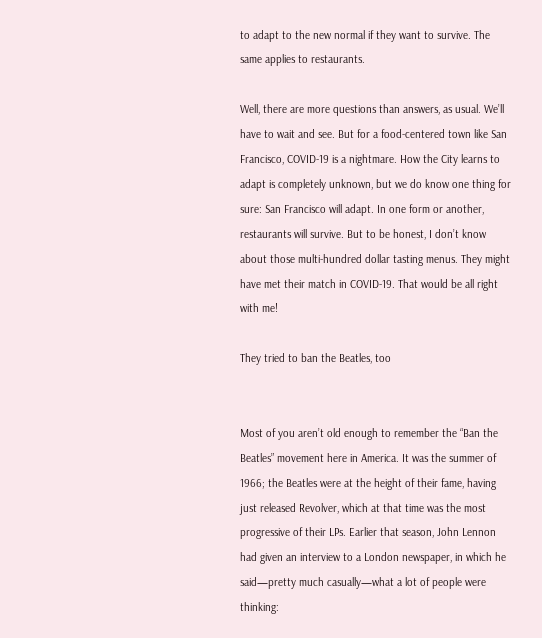to adapt to the new normal if they want to survive. The same applies to restaurants.

Well, there are more questions than answers, as usual. We’ll have to wait and see. But for a food-centered town like San Francisco, COVID-19 is a nightmare. How the City learns to adapt is completely unknown, but we do know one thing for sure: San Francisco will adapt. In one form or another, restaurants will survive. But to be honest, I don’t know about those multi-hundred dollar tasting menus. They might have met their match in COVID-19. That would be all right with me!

They tried to ban the Beatles, too


Most of you aren’t old enough to remember the “Ban the Beatles” movement here in America. It was the summer of 1966; the Beatles were at the height of their fame, having just released Revolver, which at that time was the most progressive of their LPs. Earlier that season, John Lennon had given an interview to a London newspaper, in which he said—pretty much casually—what a lot of people were thinking: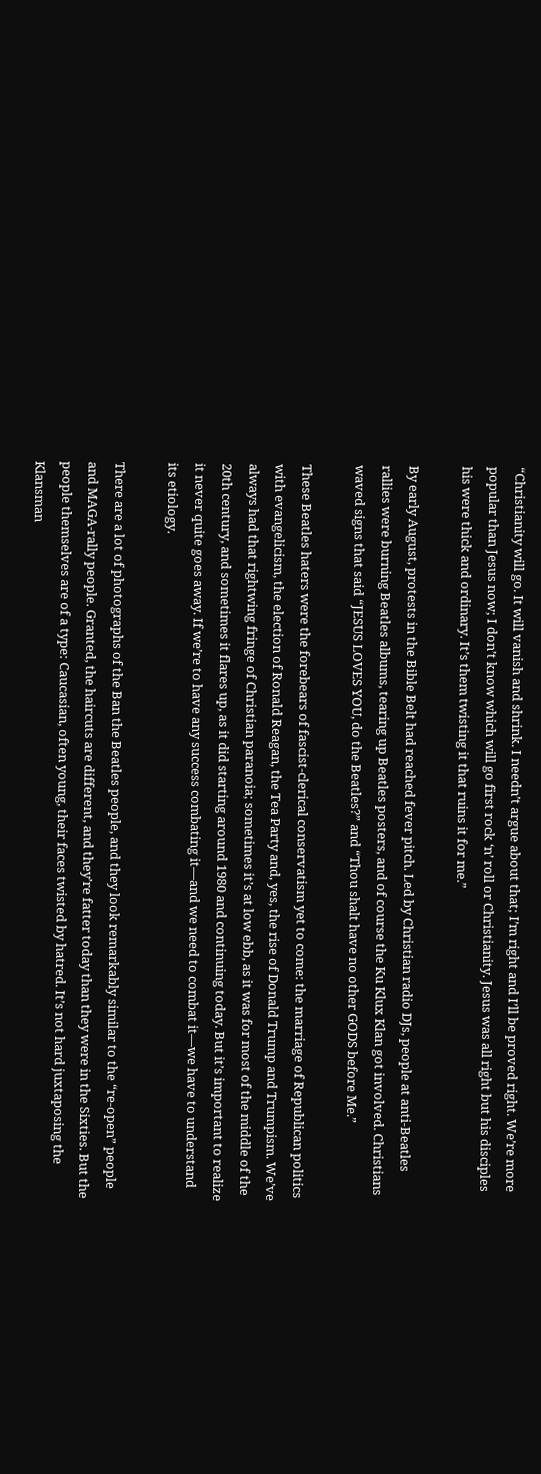“Christianity will go. It will vanish and shrink. I needn’t argue about that; I’m right and I’ll be proved right. We’re more popular than Jesus now; I don’t know which will go first rock ‘n’ roll or Christianity. Jesus was all right but his disciples his were thick and ordinary. It’s them twisting it that ruins it for me.”

By early August, protests in the Bible Belt had reached fever pitch. Led by Christian radio DJs, people at anti-Beatles rallies were burning Beatles albums, tearing up Beatles posters, and of course the Ku Klux Klan got involved. Christians waved signs that said “JESUS LOVES YOU, do the Beatles?” and “Thou shalt have no other GODS before Me.”

These Beatles haters were the forebears of fascist-clerical conservatism yet to come: the marriage of Republican politics with evangelicism, the election of Ronald Reagan, the Tea Party and, yes, the rise of Donald Trump and Trumpism. We’ve always had that rightwing fringe of Christian paranoia; sometimes it’s at low ebb, as it was for most of the middle of the 20th century, and sometimes it flares up, as it did starting around 1980 and continuing today. But it’s important to realize it never quite goes away. If we’re to have any success combating it—and we need to combat it—we have to understand its etiology.

There are a lot of photographs of the Ban the Beatles people, and they look remarkably similar to the “re-open” people and MAGA-rally people. Granted, the haircuts are different, and they’re fatter today than they were in the Sixties. But the people themselves are of a type: Caucasian, often young, their faces twisted by hatred. It’s not hard juxtaposing the Klansman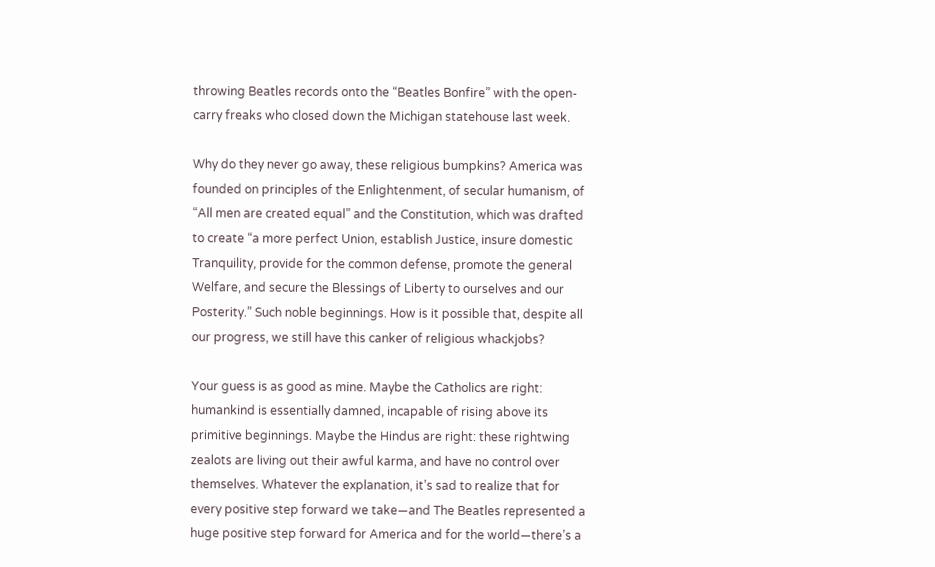throwing Beatles records onto the “Beatles Bonfire” with the open-carry freaks who closed down the Michigan statehouse last week.

Why do they never go away, these religious bumpkins? America was founded on principles of the Enlightenment, of secular humanism, of “All men are created equal” and the Constitution, which was drafted to create “a more perfect Union, establish Justice, insure domestic Tranquility, provide for the common defense, promote the general Welfare, and secure the Blessings of Liberty to ourselves and our Posterity.” Such noble beginnings. How is it possible that, despite all our progress, we still have this canker of religious whackjobs?

Your guess is as good as mine. Maybe the Catholics are right: humankind is essentially damned, incapable of rising above its primitive beginnings. Maybe the Hindus are right: these rightwing zealots are living out their awful karma, and have no control over themselves. Whatever the explanation, it’s sad to realize that for every positive step forward we take—and The Beatles represented a huge positive step forward for America and for the world—there’s a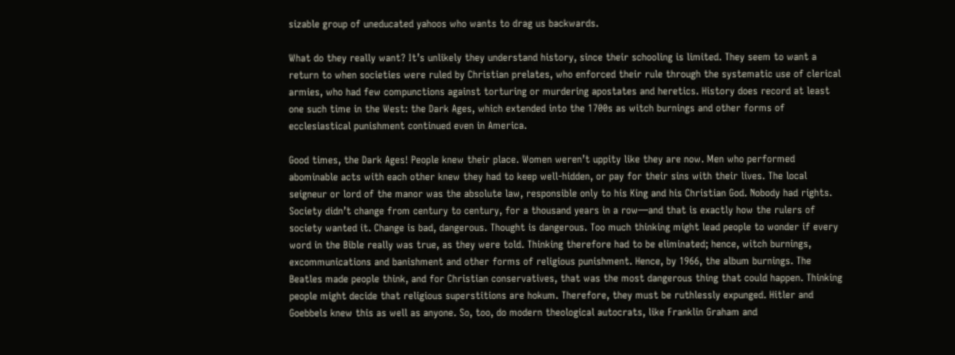sizable group of uneducated yahoos who wants to drag us backwards.

What do they really want? It’s unlikely they understand history, since their schooling is limited. They seem to want a return to when societies were ruled by Christian prelates, who enforced their rule through the systematic use of clerical armies, who had few compunctions against torturing or murdering apostates and heretics. History does record at least one such time in the West: the Dark Ages, which extended into the 1700s as witch burnings and other forms of ecclesiastical punishment continued even in America.

Good times, the Dark Ages! People knew their place. Women weren’t uppity like they are now. Men who performed abominable acts with each other knew they had to keep well-hidden, or pay for their sins with their lives. The local seigneur or lord of the manor was the absolute law, responsible only to his King and his Christian God. Nobody had rights. Society didn’t change from century to century, for a thousand years in a row—and that is exactly how the rulers of society wanted it. Change is bad, dangerous. Thought is dangerous. Too much thinking might lead people to wonder if every word in the Bible really was true, as they were told. Thinking therefore had to be eliminated; hence, witch burnings, excommunications and banishment and other forms of religious punishment. Hence, by 1966, the album burnings. The Beatles made people think, and for Christian conservatives, that was the most dangerous thing that could happen. Thinking people might decide that religious superstitions are hokum. Therefore, they must be ruthlessly expunged. Hitler and Goebbels knew this as well as anyone. So, too, do modern theological autocrats, like Franklin Graham and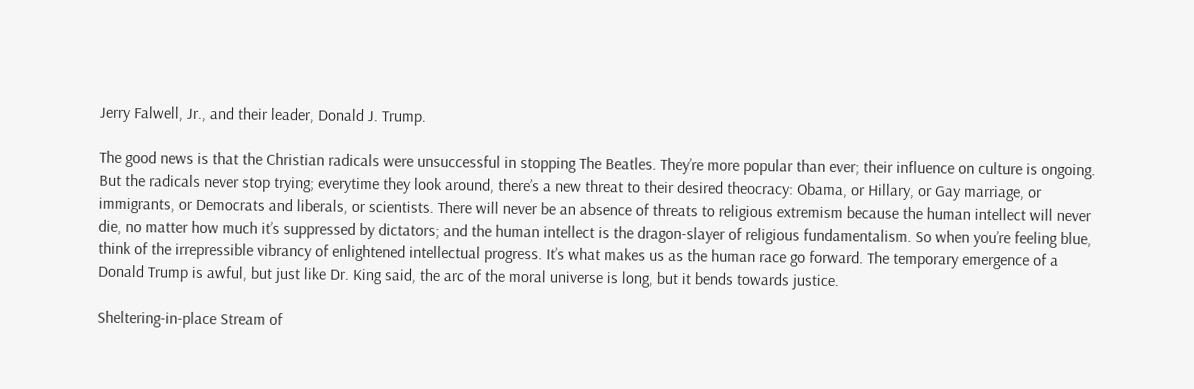Jerry Falwell, Jr., and their leader, Donald J. Trump.

The good news is that the Christian radicals were unsuccessful in stopping The Beatles. They’re more popular than ever; their influence on culture is ongoing. But the radicals never stop trying; everytime they look around, there’s a new threat to their desired theocracy: Obama, or Hillary, or Gay marriage, or immigrants, or Democrats and liberals, or scientists. There will never be an absence of threats to religious extremism because the human intellect will never die, no matter how much it’s suppressed by dictators; and the human intellect is the dragon-slayer of religious fundamentalism. So when you’re feeling blue, think of the irrepressible vibrancy of enlightened intellectual progress. It’s what makes us as the human race go forward. The temporary emergence of a Donald Trump is awful, but just like Dr. King said, the arc of the moral universe is long, but it bends towards justice.

Sheltering-in-place Stream of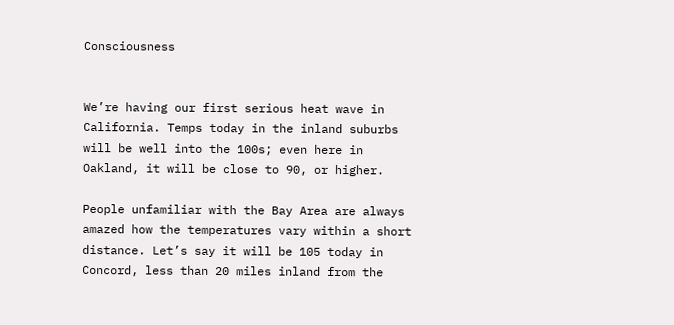Consciousness


We’re having our first serious heat wave in California. Temps today in the inland suburbs will be well into the 100s; even here in Oakland, it will be close to 90, or higher.

People unfamiliar with the Bay Area are always amazed how the temperatures vary within a short distance. Let’s say it will be 105 today in Concord, less than 20 miles inland from the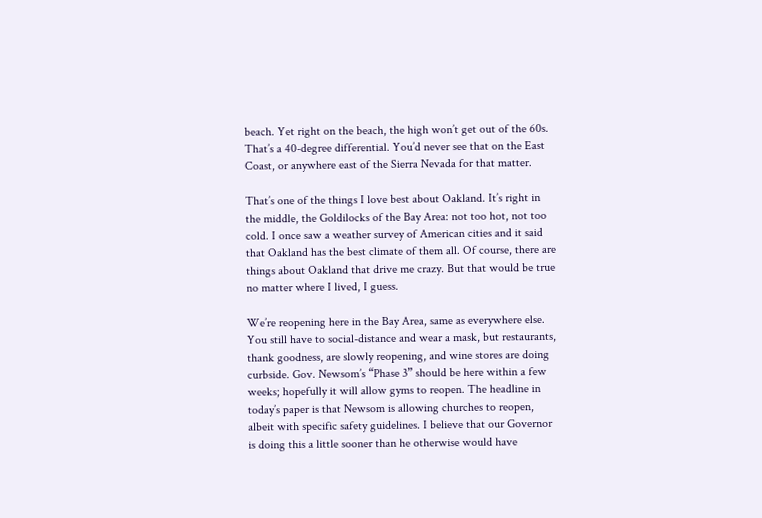beach. Yet right on the beach, the high won’t get out of the 60s. That’s a 40-degree differential. You’d never see that on the East Coast, or anywhere east of the Sierra Nevada for that matter.

That’s one of the things I love best about Oakland. It’s right in the middle, the Goldilocks of the Bay Area: not too hot, not too cold. I once saw a weather survey of American cities and it said that Oakland has the best climate of them all. Of course, there are things about Oakland that drive me crazy. But that would be true no matter where I lived, I guess.

We’re reopening here in the Bay Area, same as everywhere else. You still have to social-distance and wear a mask, but restaurants, thank goodness, are slowly reopening, and wine stores are doing curbside. Gov. Newsom’s “Phase 3” should be here within a few weeks; hopefully it will allow gyms to reopen. The headline in today’s paper is that Newsom is allowing churches to reopen, albeit with specific safety guidelines. I believe that our Governor is doing this a little sooner than he otherwise would have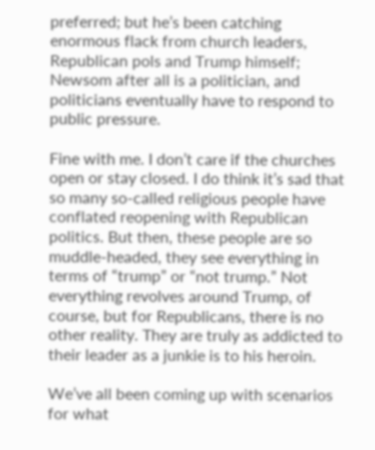preferred; but he’s been catching enormous flack from church leaders, Republican pols and Trump himself; Newsom after all is a politician, and politicians eventually have to respond to public pressure.

Fine with me. I don’t care if the churches open or stay closed. I do think it’s sad that so many so-called religious people have conflated reopening with Republican politics. But then, these people are so muddle-headed, they see everything in terms of “trump” or “not trump.” Not everything revolves around Trump, of course, but for Republicans, there is no other reality. They are truly as addicted to their leader as a junkie is to his heroin.

We’ve all been coming up with scenarios for what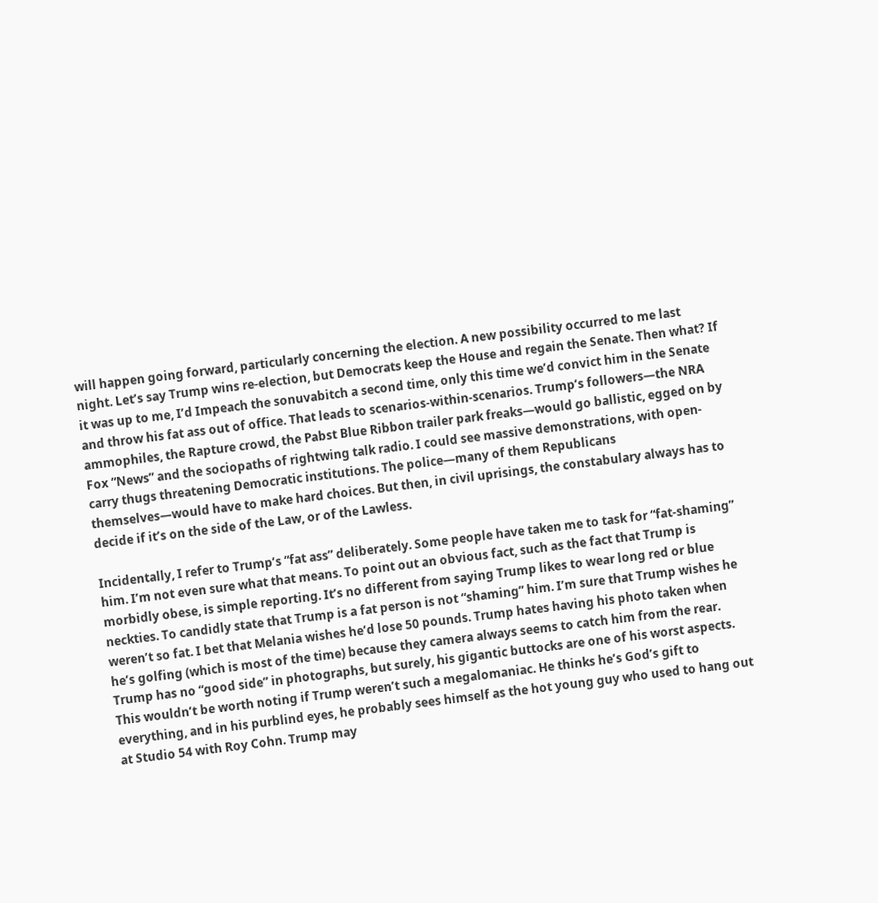will happen going forward, particularly concerning the election. A new possibility occurred to me last night. Let’s say Trump wins re-election, but Democrats keep the House and regain the Senate. Then what? If it was up to me, I’d Impeach the sonuvabitch a second time, only this time we’d convict him in the Senate and throw his fat ass out of office. That leads to scenarios-within-scenarios. Trump’s followers—the NRA ammophiles, the Rapture crowd, the Pabst Blue Ribbon trailer park freaks—would go ballistic, egged on by Fox “News” and the sociopaths of rightwing talk radio. I could see massive demonstrations, with open-carry thugs threatening Democratic institutions. The police—many of them Republicans themselves—would have to make hard choices. But then, in civil uprisings, the constabulary always has to decide if it’s on the side of the Law, or of the Lawless.

Incidentally, I refer to Trump’s “fat ass” deliberately. Some people have taken me to task for “fat-shaming” him. I’m not even sure what that means. To point out an obvious fact, such as the fact that Trump is morbidly obese, is simple reporting. It’s no different from saying Trump likes to wear long red or blue neckties. To candidly state that Trump is a fat person is not “shaming” him. I’m sure that Trump wishes he weren’t so fat. I bet that Melania wishes he’d lose 50 pounds. Trump hates having his photo taken when he’s golfing (which is most of the time) because they camera always seems to catch him from the rear. Trump has no “good side” in photographs, but surely, his gigantic buttocks are one of his worst aspects. This wouldn’t be worth noting if Trump weren’t such a megalomaniac. He thinks he’s God’s gift to everything, and in his purblind eyes, he probably sees himself as the hot young guy who used to hang out at Studio 54 with Roy Cohn. Trump may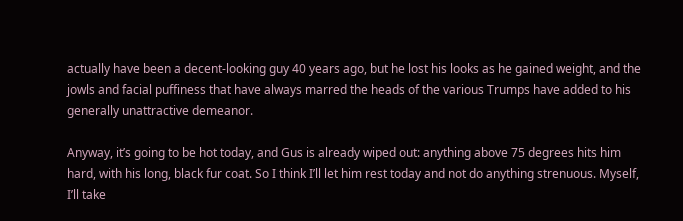actually have been a decent-looking guy 40 years ago, but he lost his looks as he gained weight, and the jowls and facial puffiness that have always marred the heads of the various Trumps have added to his generally unattractive demeanor.

Anyway, it’s going to be hot today, and Gus is already wiped out: anything above 75 degrees hits him hard, with his long, black fur coat. So I think I’ll let him rest today and not do anything strenuous. Myself, I’ll take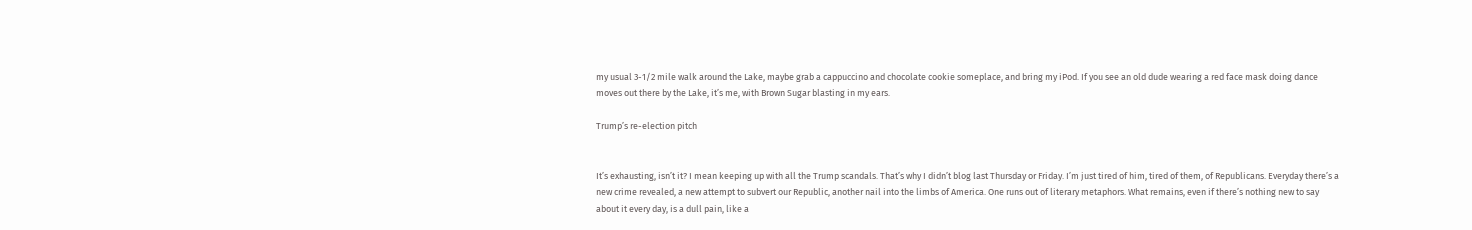my usual 3-1/2 mile walk around the Lake, maybe grab a cappuccino and chocolate cookie someplace, and bring my iPod. If you see an old dude wearing a red face mask doing dance moves out there by the Lake, it’s me, with Brown Sugar blasting in my ears.

Trump’s re-election pitch


It’s exhausting, isn’t it? I mean keeping up with all the Trump scandals. That’s why I didn’t blog last Thursday or Friday. I’m just tired of him, tired of them, of Republicans. Everyday there’s a new crime revealed, a new attempt to subvert our Republic, another nail into the limbs of America. One runs out of literary metaphors. What remains, even if there’s nothing new to say about it every day, is a dull pain, like a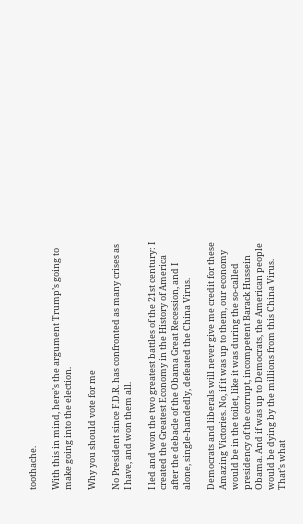toothache.

With this in mind, here’s the argument Trump’s going to make going into the election.

Why you should vote for me

No President since F.D.R. has confronted as many crises as I have, and won them all.

I led and won the two greatest battles of the 21st century: I created the Greatest Economy in the History of America after the debacle of the Obama Great Recession, and I alone, single-handedly, defeated the China Virus.

Democrats and liberals will never give me credit for these Amazing Victories. No, if it was up to them, our economy would be in the toilet, like it was during the so-called presidency of the corrupt, incompetent Barack Hussein Obama. And if was up to Democrats, the American people would be dying by the millions from this China Virus. That’s what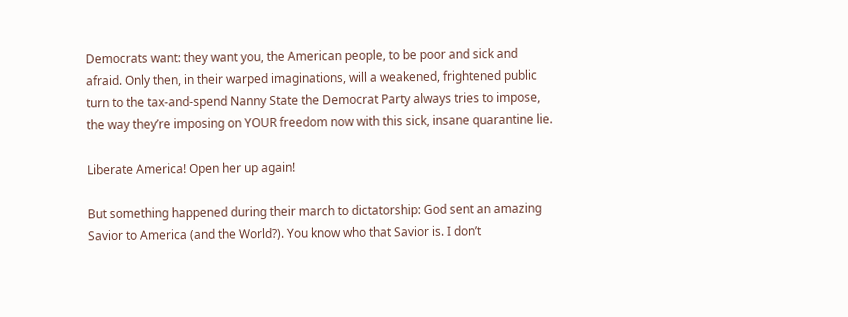Democrats want: they want you, the American people, to be poor and sick and afraid. Only then, in their warped imaginations, will a weakened, frightened public turn to the tax-and-spend Nanny State the Democrat Party always tries to impose, the way they’re imposing on YOUR freedom now with this sick, insane quarantine lie.

Liberate America! Open her up again!

But something happened during their march to dictatorship: God sent an amazing Savior to America (and the World?). You know who that Savior is. I don’t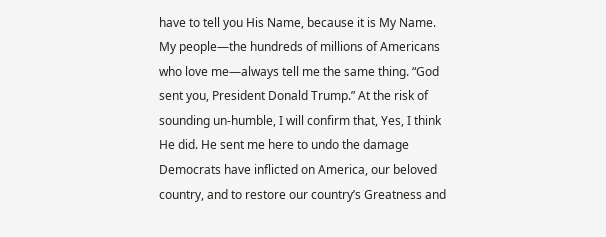have to tell you His Name, because it is My Name. My people—the hundreds of millions of Americans who love me—always tell me the same thing. “God sent you, President Donald Trump.” At the risk of sounding un-humble, I will confirm that, Yes, I think He did. He sent me here to undo the damage Democrats have inflicted on America, our beloved country, and to restore our country’s Greatness and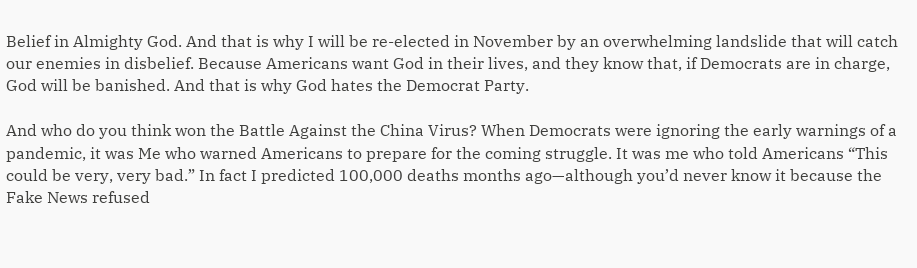Belief in Almighty God. And that is why I will be re-elected in November by an overwhelming landslide that will catch our enemies in disbelief. Because Americans want God in their lives, and they know that, if Democrats are in charge, God will be banished. And that is why God hates the Democrat Party.

And who do you think won the Battle Against the China Virus? When Democrats were ignoring the early warnings of a pandemic, it was Me who warned Americans to prepare for the coming struggle. It was me who told Americans “This could be very, very bad.” In fact I predicted 100,000 deaths months ago—although you’d never know it because the Fake News refused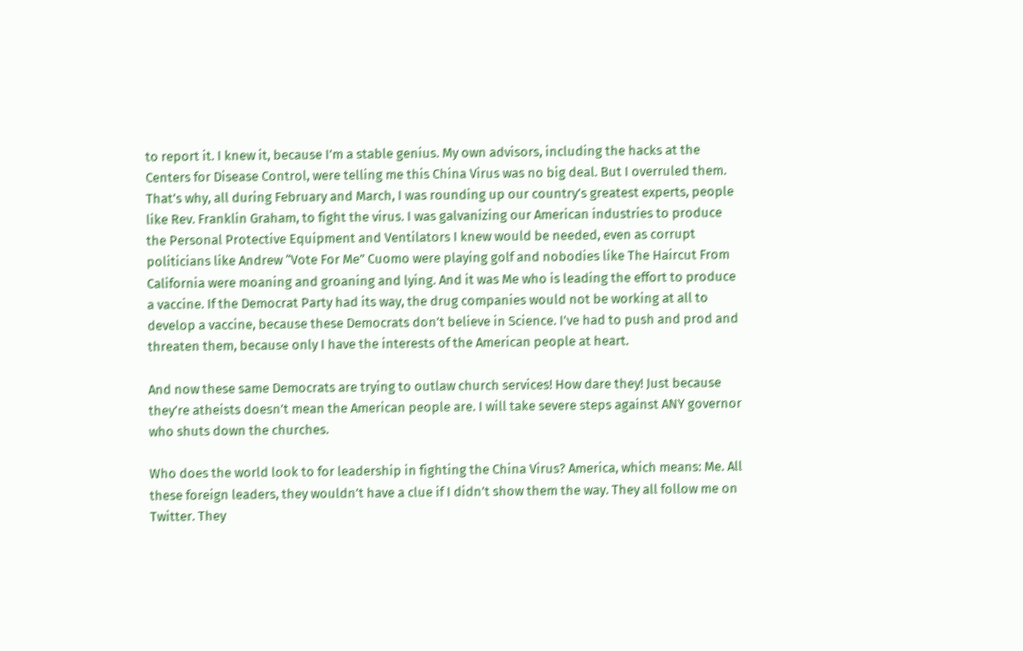to report it. I knew it, because I’m a stable genius. My own advisors, including the hacks at the Centers for Disease Control, were telling me this China Virus was no big deal. But I overruled them. That’s why, all during February and March, I was rounding up our country’s greatest experts, people like Rev. Franklin Graham, to fight the virus. I was galvanizing our American industries to produce the Personal Protective Equipment and Ventilators I knew would be needed, even as corrupt politicians like Andrew “Vote For Me” Cuomo were playing golf and nobodies like The Haircut From California were moaning and groaning and lying. And it was Me who is leading the effort to produce a vaccine. If the Democrat Party had its way, the drug companies would not be working at all to develop a vaccine, because these Democrats don’t believe in Science. I’ve had to push and prod and threaten them, because only I have the interests of the American people at heart.

And now these same Democrats are trying to outlaw church services! How dare they! Just because they’re atheists doesn’t mean the American people are. I will take severe steps against ANY governor who shuts down the churches.

Who does the world look to for leadership in fighting the China Virus? America, which means: Me. All these foreign leaders, they wouldn’t have a clue if I didn’t show them the way. They all follow me on Twitter. They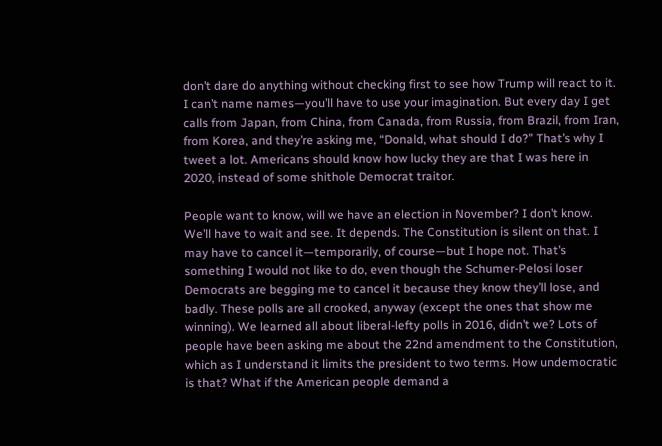don’t dare do anything without checking first to see how Trump will react to it. I can’t name names—you’ll have to use your imagination. But every day I get calls from Japan, from China, from Canada, from Russia, from Brazil, from Iran, from Korea, and they’re asking me, “Donald, what should I do?” That’s why I tweet a lot. Americans should know how lucky they are that I was here in 2020, instead of some shithole Democrat traitor.

People want to know, will we have an election in November? I don’t know. We’ll have to wait and see. It depends. The Constitution is silent on that. I may have to cancel it—temporarily, of course—but I hope not. That’s something I would not like to do, even though the Schumer-Pelosi loser Democrats are begging me to cancel it because they know they’ll lose, and badly. These polls are all crooked, anyway (except the ones that show me winning). We learned all about liberal-lefty polls in 2016, didn’t we? Lots of people have been asking me about the 22nd amendment to the Constitution, which as I understand it limits the president to two terms. How undemocratic is that? What if the American people demand a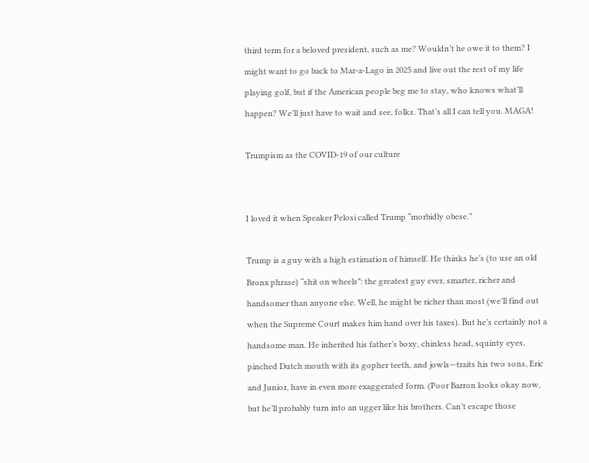third term for a beloved president, such as me? Wouldn’t he owe it to them? I might want to go back to Mar-a-Lago in 2025 and live out the rest of my life playing golf, but if the American people beg me to stay, who knows what’ll happen? We’ll just have to wait and see, folks. That’s all I can tell you. MAGA!

Trumpism as the COVID-19 of our culture


I loved it when Speaker Pelosi called Trump “morbidly obese.”

Trump is a guy with a high estimation of himself. He thinks he’s (to use an old Bronx phrase) “shit on wheels”: the greatest guy ever, smarter, richer and handsomer than anyone else. Well, he might be richer than most (we’ll find out when the Supreme Court makes him hand over his taxes). But he’s certainly not a handsome man. He inherited his father’s boxy, chinless head, squinty eyes, pinched Dutch mouth with its gopher teeth, and jowls—traits his two sons, Eric and Junior, have in even more exaggerated form. (Poor Barron looks okay now, but he’ll probably turn into an ugger like his brothers. Can’t escape those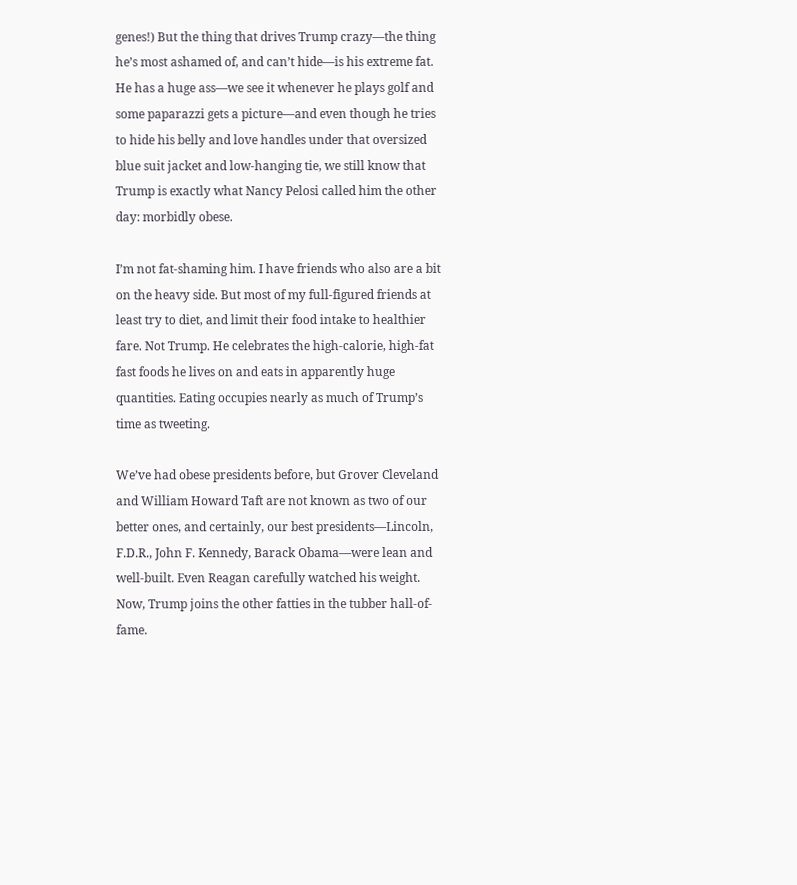genes!) But the thing that drives Trump crazy—the thing he’s most ashamed of, and can’t hide—is his extreme fat. He has a huge ass—we see it whenever he plays golf and some paparazzi gets a picture—and even though he tries to hide his belly and love handles under that oversized blue suit jacket and low-hanging tie, we still know that Trump is exactly what Nancy Pelosi called him the other day: morbidly obese.

I’m not fat-shaming him. I have friends who also are a bit on the heavy side. But most of my full-figured friends at least try to diet, and limit their food intake to healthier fare. Not Trump. He celebrates the high-calorie, high-fat fast foods he lives on and eats in apparently huge quantities. Eating occupies nearly as much of Trump’s time as tweeting.

We’ve had obese presidents before, but Grover Cleveland and William Howard Taft are not known as two of our better ones, and certainly, our best presidents—Lincoln, F.D.R., John F. Kennedy, Barack Obama—were lean and well-built. Even Reagan carefully watched his weight. Now, Trump joins the other fatties in the tubber hall-of-fame.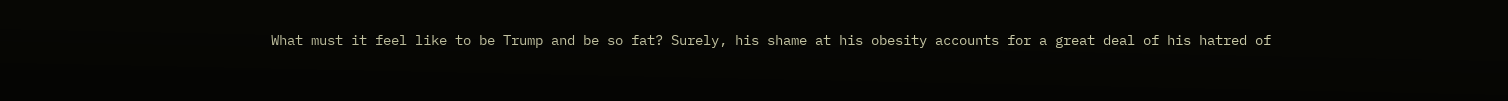What must it feel like to be Trump and be so fat? Surely, his shame at his obesity accounts for a great deal of his hatred of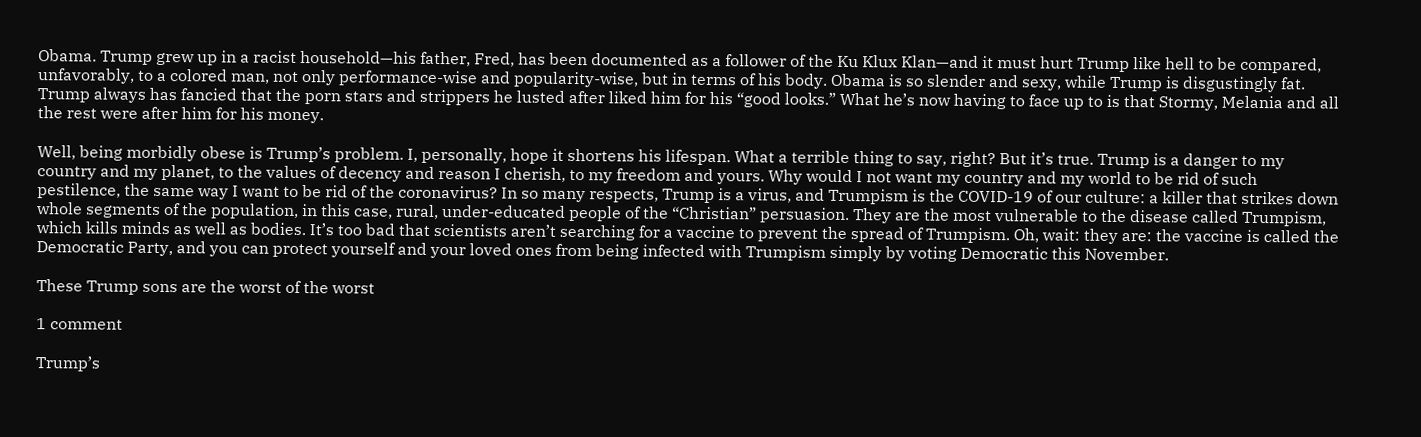Obama. Trump grew up in a racist household—his father, Fred, has been documented as a follower of the Ku Klux Klan—and it must hurt Trump like hell to be compared, unfavorably, to a colored man, not only performance-wise and popularity-wise, but in terms of his body. Obama is so slender and sexy, while Trump is disgustingly fat. Trump always has fancied that the porn stars and strippers he lusted after liked him for his “good looks.” What he’s now having to face up to is that Stormy, Melania and all the rest were after him for his money.

Well, being morbidly obese is Trump’s problem. I, personally, hope it shortens his lifespan. What a terrible thing to say, right? But it’s true. Trump is a danger to my country and my planet, to the values of decency and reason I cherish, to my freedom and yours. Why would I not want my country and my world to be rid of such pestilence, the same way I want to be rid of the coronavirus? In so many respects, Trump is a virus, and Trumpism is the COVID-19 of our culture: a killer that strikes down whole segments of the population, in this case, rural, under-educated people of the “Christian” persuasion. They are the most vulnerable to the disease called Trumpism, which kills minds as well as bodies. It’s too bad that scientists aren’t searching for a vaccine to prevent the spread of Trumpism. Oh, wait: they are: the vaccine is called the Democratic Party, and you can protect yourself and your loved ones from being infected with Trumpism simply by voting Democratic this November.

These Trump sons are the worst of the worst

1 comment

Trump’s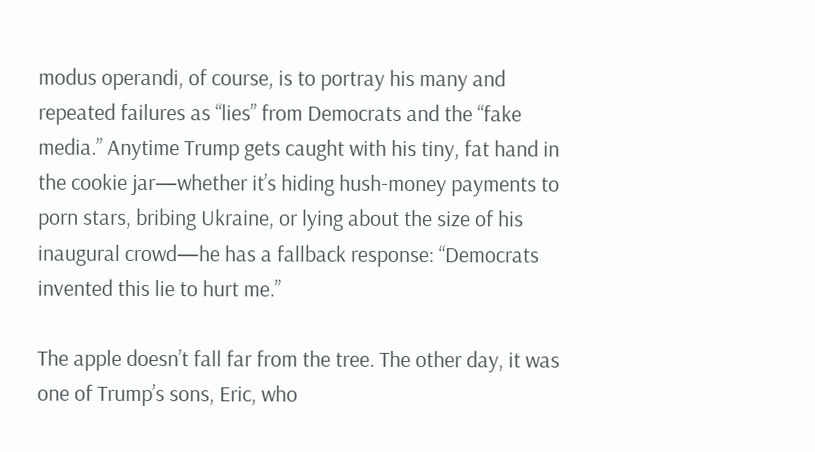modus operandi, of course, is to portray his many and repeated failures as “lies” from Democrats and the “fake media.” Anytime Trump gets caught with his tiny, fat hand in the cookie jar—whether it’s hiding hush-money payments to porn stars, bribing Ukraine, or lying about the size of his inaugural crowd—he has a fallback response: “Democrats invented this lie to hurt me.”

The apple doesn’t fall far from the tree. The other day, it was one of Trump’s sons, Eric, who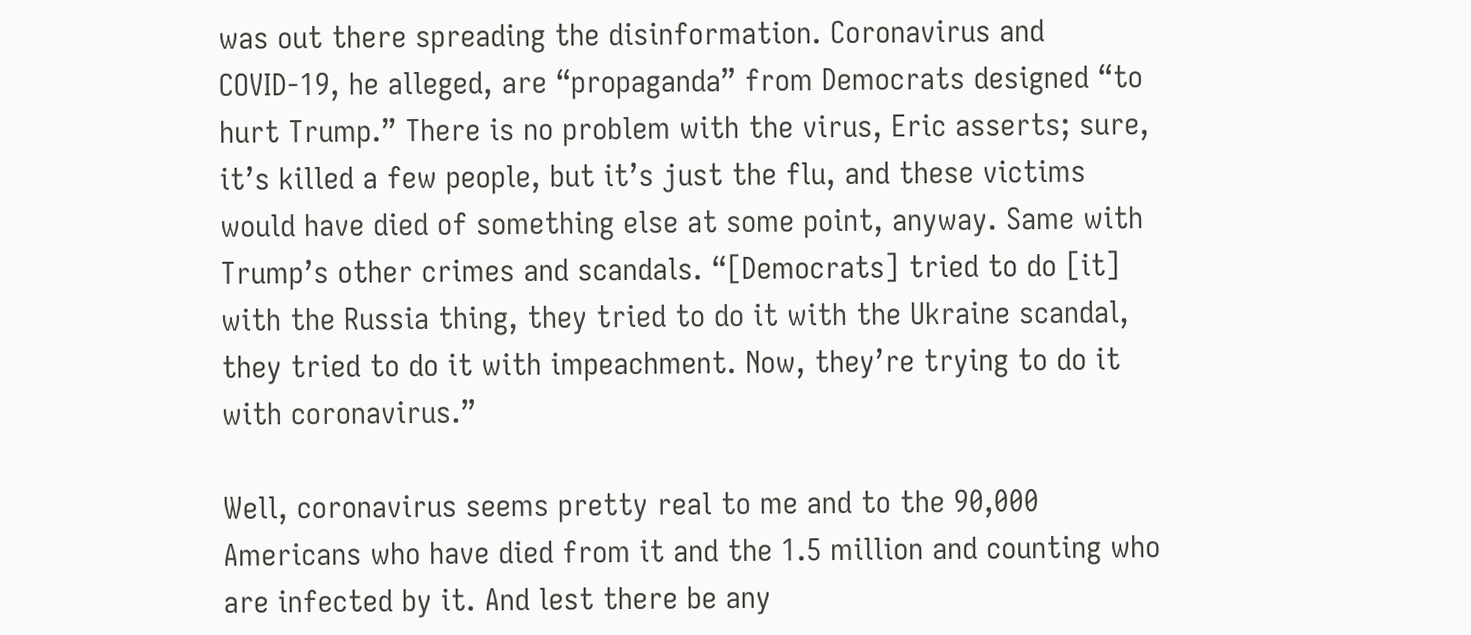was out there spreading the disinformation. Coronavirus and COVID-19, he alleged, are “propaganda” from Democrats designed “to hurt Trump.” There is no problem with the virus, Eric asserts; sure, it’s killed a few people, but it’s just the flu, and these victims would have died of something else at some point, anyway. Same with Trump’s other crimes and scandals. “[Democrats] tried to do [it] with the Russia thing, they tried to do it with the Ukraine scandal, they tried to do it with impeachment. Now, they’re trying to do it with coronavirus.”

Well, coronavirus seems pretty real to me and to the 90,000 Americans who have died from it and the 1.5 million and counting who are infected by it. And lest there be any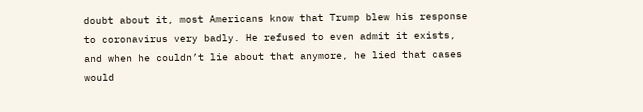doubt about it, most Americans know that Trump blew his response to coronavirus very badly. He refused to even admit it exists, and when he couldn’t lie about that anymore, he lied that cases would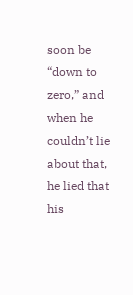soon be “down to zero,” and when he couldn’t lie about that, he lied that his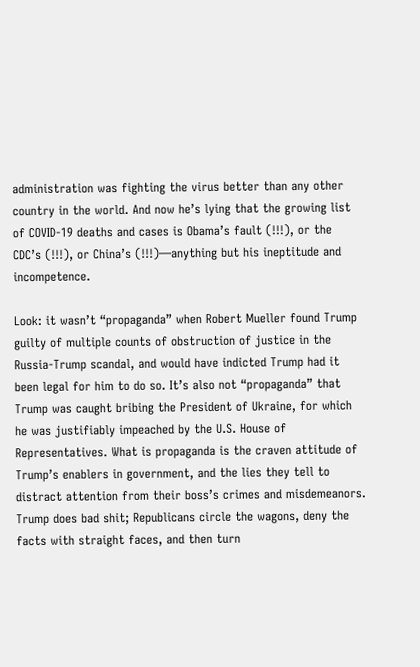administration was fighting the virus better than any other country in the world. And now he’s lying that the growing list of COVID-19 deaths and cases is Obama’s fault (!!!), or the CDC’s (!!!), or China’s (!!!)—anything but his ineptitude and incompetence.

Look: it wasn’t “propaganda” when Robert Mueller found Trump guilty of multiple counts of obstruction of justice in the Russia-Trump scandal, and would have indicted Trump had it been legal for him to do so. It’s also not “propaganda” that Trump was caught bribing the President of Ukraine, for which he was justifiably impeached by the U.S. House of Representatives. What is propaganda is the craven attitude of Trump’s enablers in government, and the lies they tell to distract attention from their boss’s crimes and misdemeanors. Trump does bad shit; Republicans circle the wagons, deny the facts with straight faces, and then turn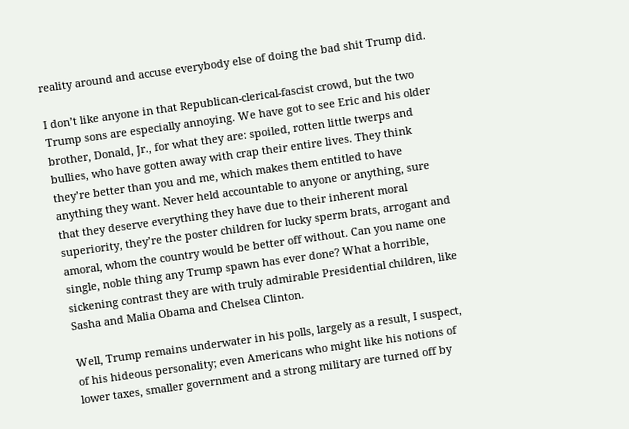reality around and accuse everybody else of doing the bad shit Trump did.

I don’t like anyone in that Republican-clerical-fascist crowd, but the two Trump sons are especially annoying. We have got to see Eric and his older brother, Donald, Jr., for what they are: spoiled, rotten little twerps and bullies, who have gotten away with crap their entire lives. They think they’re better than you and me, which makes them entitled to have anything they want. Never held accountable to anyone or anything, sure that they deserve everything they have due to their inherent moral superiority, they’re the poster children for lucky sperm brats, arrogant and amoral, whom the country would be better off without. Can you name one single, noble thing any Trump spawn has ever done? What a horrible, sickening contrast they are with truly admirable Presidential children, like Sasha and Malia Obama and Chelsea Clinton.

Well, Trump remains underwater in his polls, largely as a result, I suspect, of his hideous personality; even Americans who might like his notions of lower taxes, smaller government and a strong military are turned off by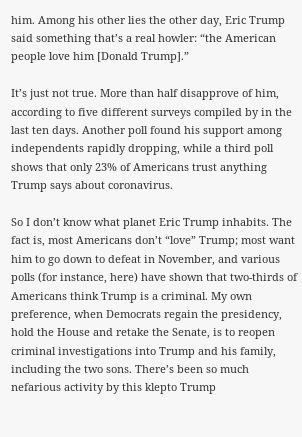him. Among his other lies the other day, Eric Trump said something that’s a real howler: “the American people love him [Donald Trump].”

It’s just not true. More than half disapprove of him, according to five different surveys compiled by in the last ten days. Another poll found his support among independents rapidly dropping, while a third poll shows that only 23% of Americans trust anything Trump says about coronavirus.

So I don’t know what planet Eric Trump inhabits. The fact is, most Americans don’t “love” Trump; most want him to go down to defeat in November, and various polls (for instance, here) have shown that two-thirds of Americans think Trump is a criminal. My own preference, when Democrats regain the presidency, hold the House and retake the Senate, is to reopen criminal investigations into Trump and his family, including the two sons. There’s been so much nefarious activity by this klepto Trump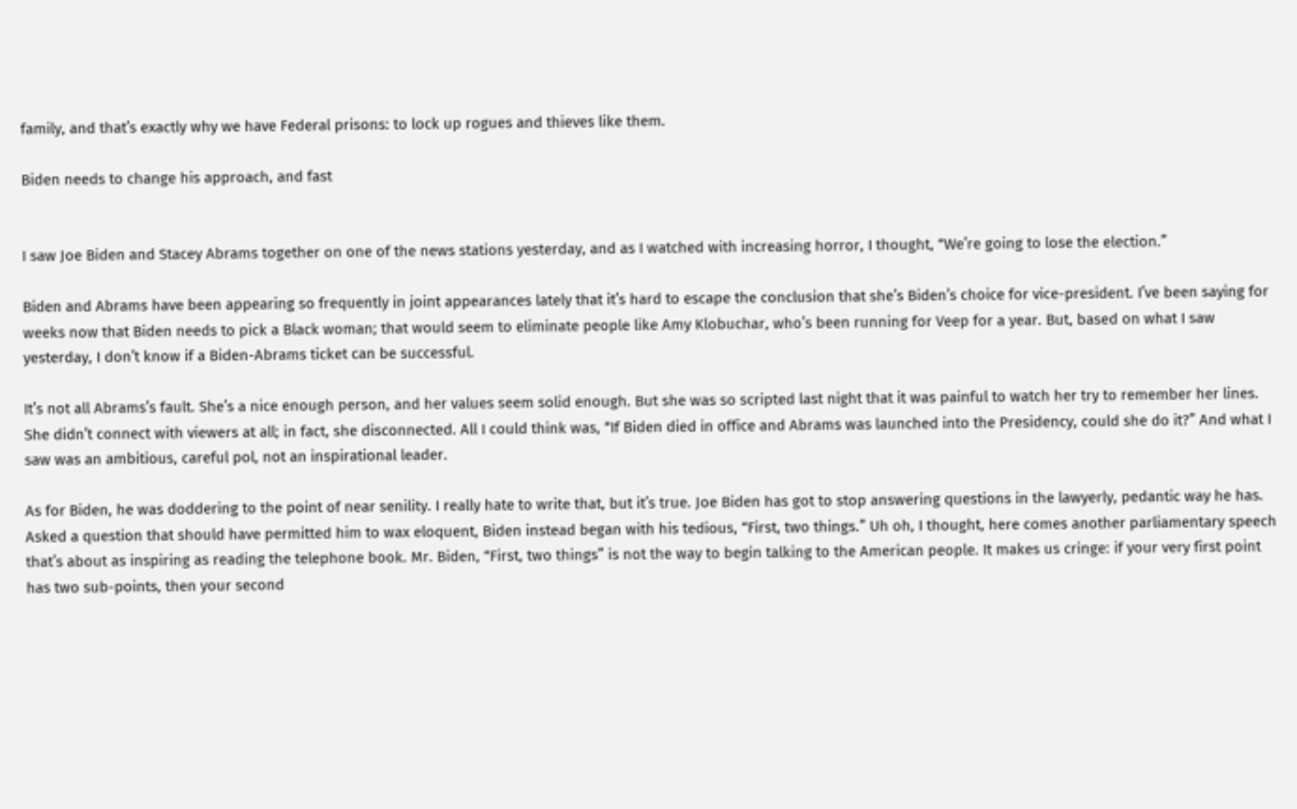family, and that’s exactly why we have Federal prisons: to lock up rogues and thieves like them.

Biden needs to change his approach, and fast


I saw Joe Biden and Stacey Abrams together on one of the news stations yesterday, and as I watched with increasing horror, I thought, “We’re going to lose the election.”

Biden and Abrams have been appearing so frequently in joint appearances lately that it’s hard to escape the conclusion that she’s Biden’s choice for vice-president. I’ve been saying for weeks now that Biden needs to pick a Black woman; that would seem to eliminate people like Amy Klobuchar, who’s been running for Veep for a year. But, based on what I saw yesterday, I don’t know if a Biden-Abrams ticket can be successful.

It’s not all Abrams’s fault. She’s a nice enough person, and her values seem solid enough. But she was so scripted last night that it was painful to watch her try to remember her lines. She didn’t connect with viewers at all; in fact, she disconnected. All I could think was, “If Biden died in office and Abrams was launched into the Presidency, could she do it?” And what I saw was an ambitious, careful pol, not an inspirational leader.

As for Biden, he was doddering to the point of near senility. I really hate to write that, but it’s true. Joe Biden has got to stop answering questions in the lawyerly, pedantic way he has. Asked a question that should have permitted him to wax eloquent, Biden instead began with his tedious, “First, two things.” Uh oh, I thought, here comes another parliamentary speech that’s about as inspiring as reading the telephone book. Mr. Biden, “First, two things” is not the way to begin talking to the American people. It makes us cringe: if your very first point has two sub-points, then your second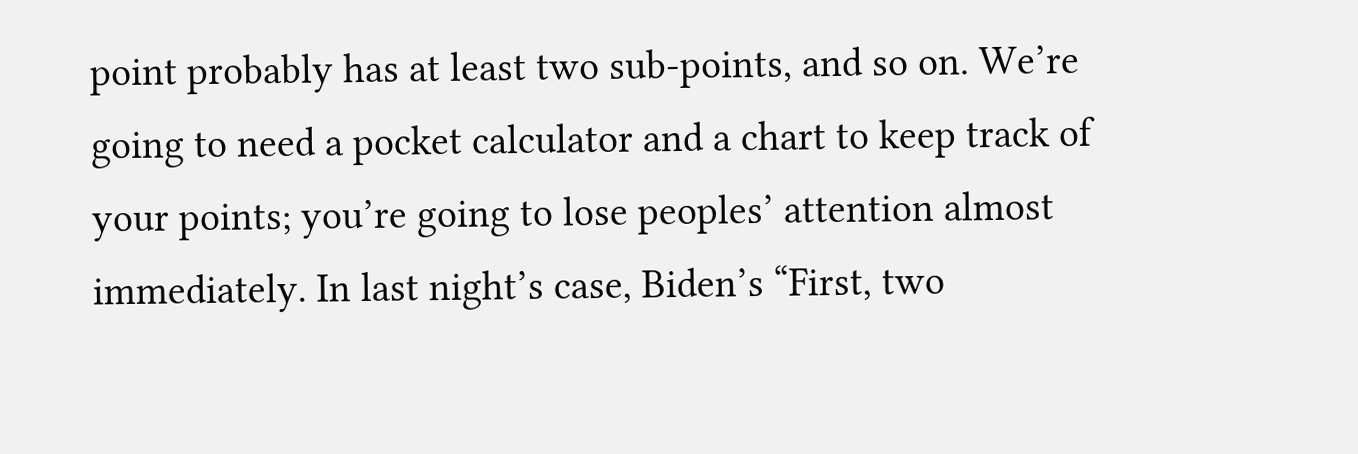point probably has at least two sub-points, and so on. We’re going to need a pocket calculator and a chart to keep track of your points; you’re going to lose peoples’ attention almost immediately. In last night’s case, Biden’s “First, two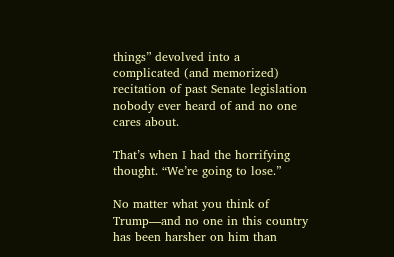things” devolved into a complicated (and memorized) recitation of past Senate legislation nobody ever heard of and no one cares about.

That’s when I had the horrifying thought. “We’re going to lose.”

No matter what you think of Trump—and no one in this country has been harsher on him than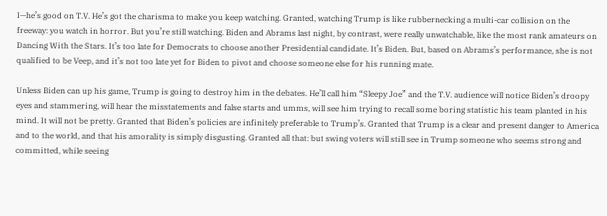I—he’s good on T.V. He’s got the charisma to make you keep watching. Granted, watching Trump is like rubbernecking a multi-car collision on the freeway: you watch in horror. But you’re still watching. Biden and Abrams last night, by contrast, were really unwatchable, like the most rank amateurs on Dancing With the Stars. It’s too late for Democrats to choose another Presidential candidate. It’s Biden. But, based on Abrams’s performance, she is not qualified to be Veep, and it’s not too late yet for Biden to pivot and choose someone else for his running mate.

Unless Biden can up his game, Trump is going to destroy him in the debates. He’ll call him “Sleepy Joe” and the T.V. audience will notice Biden’s droopy eyes and stammering, will hear the misstatements and false starts and umms, will see him trying to recall some boring statistic his team planted in his mind. It will not be pretty. Granted that Biden’s policies are infinitely preferable to Trump’s. Granted that Trump is a clear and present danger to America and to the world, and that his amorality is simply disgusting. Granted all that: but swing voters will still see in Trump someone who seems strong and committed, while seeing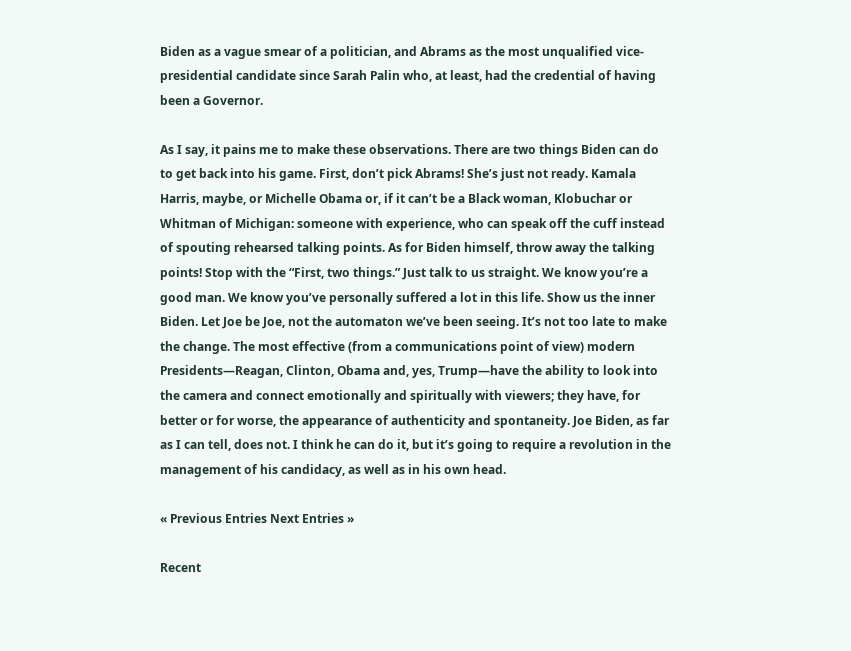Biden as a vague smear of a politician, and Abrams as the most unqualified vice-presidential candidate since Sarah Palin who, at least, had the credential of having been a Governor.

As I say, it pains me to make these observations. There are two things Biden can do to get back into his game. First, don’t pick Abrams! She’s just not ready. Kamala Harris, maybe, or Michelle Obama or, if it can’t be a Black woman, Klobuchar or Whitman of Michigan: someone with experience, who can speak off the cuff instead of spouting rehearsed talking points. As for Biden himself, throw away the talking points! Stop with the “First, two things.” Just talk to us straight. We know you’re a good man. We know you’ve personally suffered a lot in this life. Show us the inner Biden. Let Joe be Joe, not the automaton we’ve been seeing. It’s not too late to make the change. The most effective (from a communications point of view) modern Presidents—Reagan, Clinton, Obama and, yes, Trump—have the ability to look into the camera and connect emotionally and spiritually with viewers; they have, for better or for worse, the appearance of authenticity and spontaneity. Joe Biden, as far as I can tell, does not. I think he can do it, but it’s going to require a revolution in the management of his candidacy, as well as in his own head.

« Previous Entries Next Entries »

Recent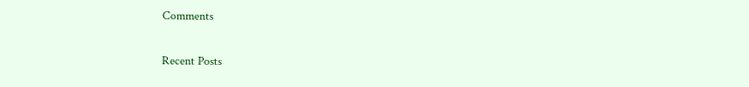Comments

Recent Posts